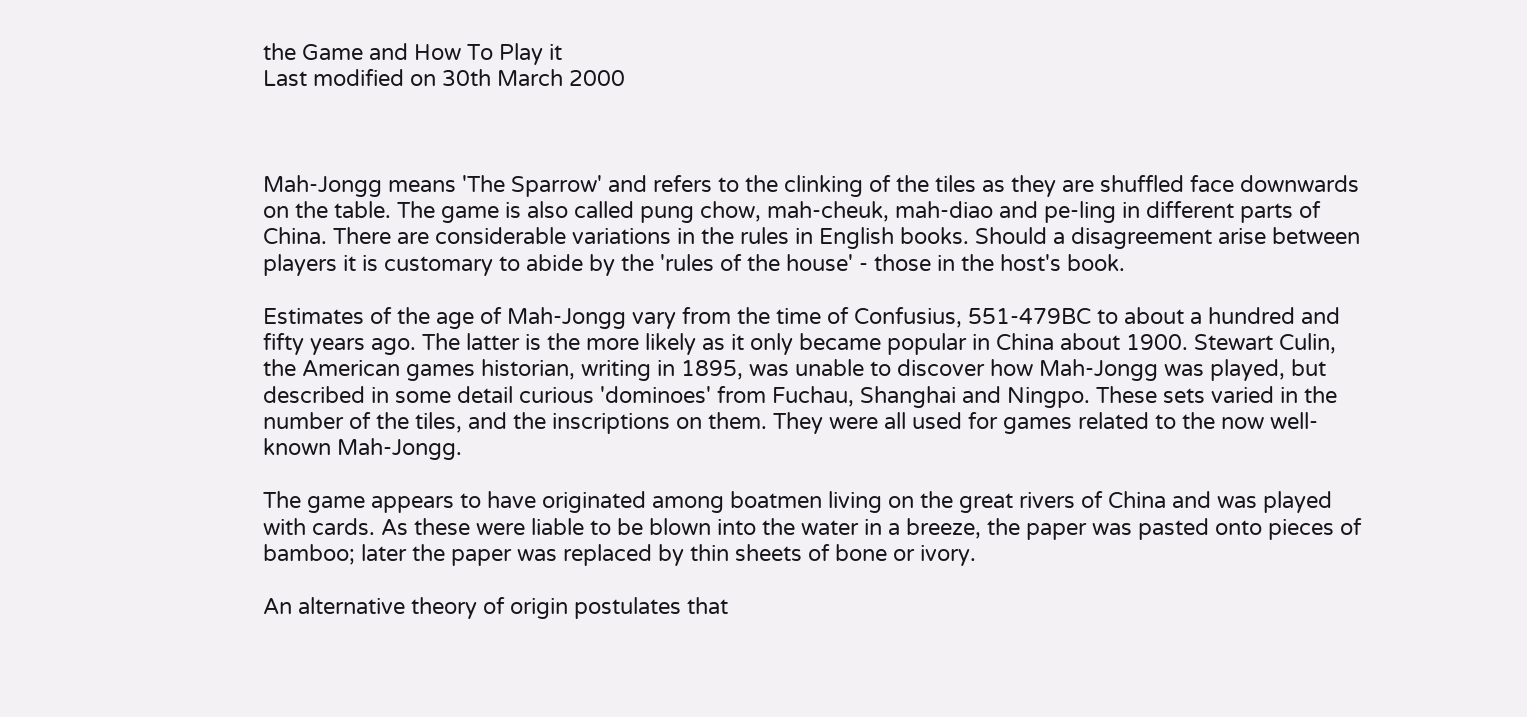the Game and How To Play it
Last modified on 30th March 2000



Mah-Jongg means 'The Sparrow' and refers to the clinking of the tiles as they are shuffled face downwards on the table. The game is also called pung chow, mah-cheuk, mah-diao and pe-ling in different parts of China. There are considerable variations in the rules in English books. Should a disagreement arise between players it is customary to abide by the 'rules of the house' - those in the host's book.

Estimates of the age of Mah-Jongg vary from the time of Confusius, 551-479BC to about a hundred and fifty years ago. The latter is the more likely as it only became popular in China about 1900. Stewart Culin, the American games historian, writing in 1895, was unable to discover how Mah-Jongg was played, but described in some detail curious 'dominoes' from Fuchau, Shanghai and Ningpo. These sets varied in the number of the tiles, and the inscriptions on them. They were all used for games related to the now well-known Mah-Jongg.

The game appears to have originated among boatmen living on the great rivers of China and was played with cards. As these were liable to be blown into the water in a breeze, the paper was pasted onto pieces of bamboo; later the paper was replaced by thin sheets of bone or ivory.

An alternative theory of origin postulates that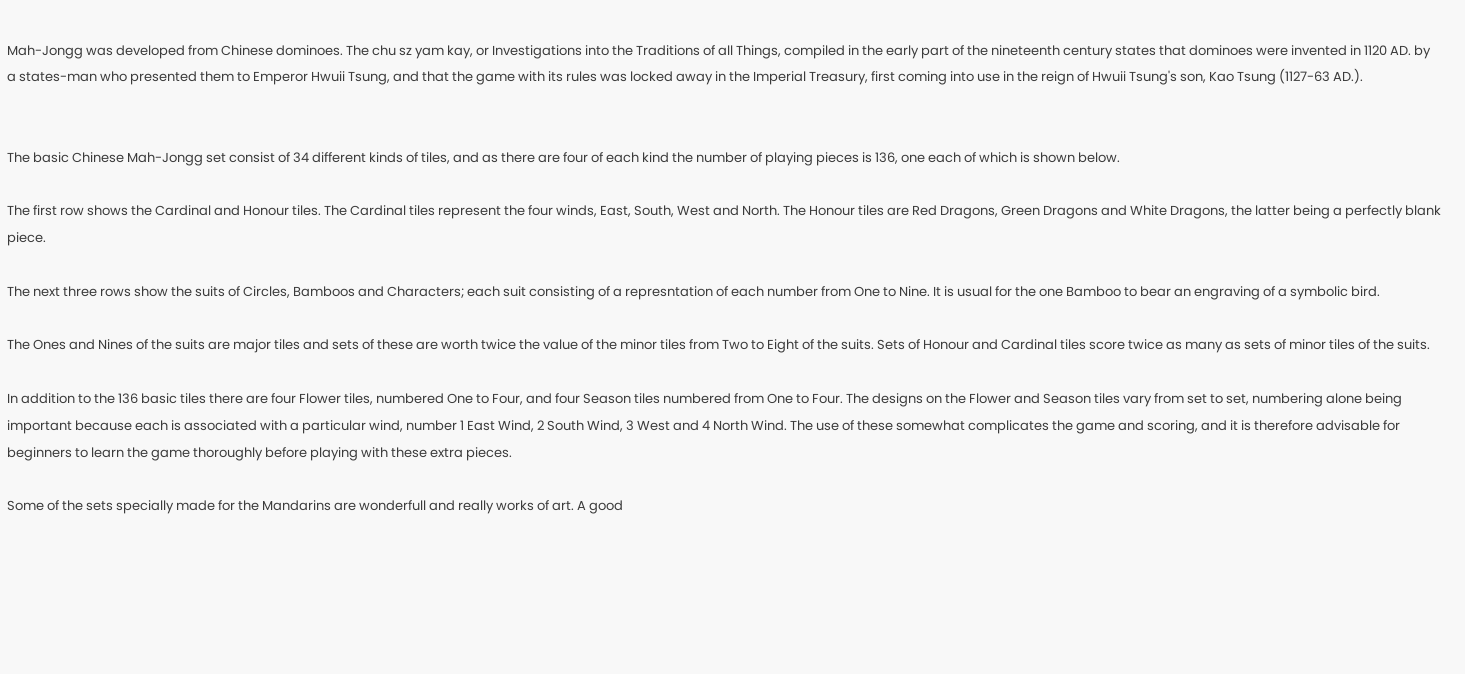Mah-Jongg was developed from Chinese dominoes. The chu sz yam kay, or Investigations into the Traditions of all Things, compiled in the early part of the nineteenth century states that dominoes were invented in 1120 AD. by a states-man who presented them to Emperor Hwuii Tsung, and that the game with its rules was locked away in the Imperial Treasury, first coming into use in the reign of Hwuii Tsung's son, Kao Tsung (1127-63 AD.).


The basic Chinese Mah-Jongg set consist of 34 different kinds of tiles, and as there are four of each kind the number of playing pieces is 136, one each of which is shown below.

The first row shows the Cardinal and Honour tiles. The Cardinal tiles represent the four winds, East, South, West and North. The Honour tiles are Red Dragons, Green Dragons and White Dragons, the latter being a perfectly blank piece.

The next three rows show the suits of Circles, Bamboos and Characters; each suit consisting of a represntation of each number from One to Nine. It is usual for the one Bamboo to bear an engraving of a symbolic bird.

The Ones and Nines of the suits are major tiles and sets of these are worth twice the value of the minor tiles from Two to Eight of the suits. Sets of Honour and Cardinal tiles score twice as many as sets of minor tiles of the suits.

In addition to the 136 basic tiles there are four Flower tiles, numbered One to Four, and four Season tiles numbered from One to Four. The designs on the Flower and Season tiles vary from set to set, numbering alone being important because each is associated with a particular wind, number 1 East Wind, 2 South Wind, 3 West and 4 North Wind. The use of these somewhat complicates the game and scoring, and it is therefore advisable for beginners to learn the game thoroughly before playing with these extra pieces.

Some of the sets specially made for the Mandarins are wonderfull and really works of art. A good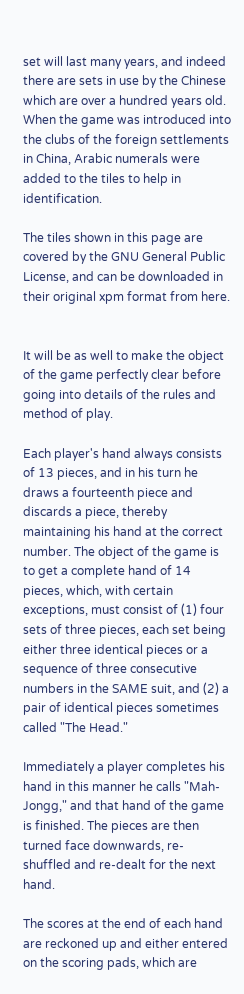set will last many years, and indeed there are sets in use by the Chinese which are over a hundred years old. When the game was introduced into the clubs of the foreign settlements in China, Arabic numerals were added to the tiles to help in identification.

The tiles shown in this page are covered by the GNU General Public License, and can be downloaded in their original xpm format from here.


It will be as well to make the object of the game perfectly clear before going into details of the rules and method of play.

Each player's hand always consists of 13 pieces, and in his turn he draws a fourteenth piece and discards a piece, thereby maintaining his hand at the correct number. The object of the game is to get a complete hand of 14 pieces, which, with certain exceptions, must consist of (1) four sets of three pieces, each set being either three identical pieces or a sequence of three consecutive numbers in the SAME suit, and (2) a pair of identical pieces sometimes called "The Head."

Immediately a player completes his hand in this manner he calls "Mah-Jongg," and that hand of the game is finished. The pieces are then turned face downwards, re-shuffled and re-dealt for the next hand.

The scores at the end of each hand are reckoned up and either entered on the scoring pads, which are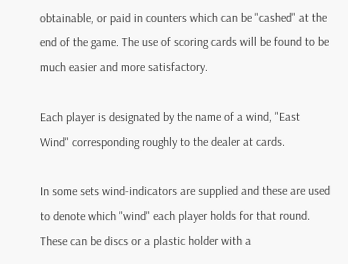obtainable, or paid in counters which can be "cashed" at the end of the game. The use of scoring cards will be found to be much easier and more satisfactory.

Each player is designated by the name of a wind, "East Wind" corresponding roughly to the dealer at cards.

In some sets wind-indicators are supplied and these are used to denote which "wind" each player holds for that round. These can be discs or a plastic holder with a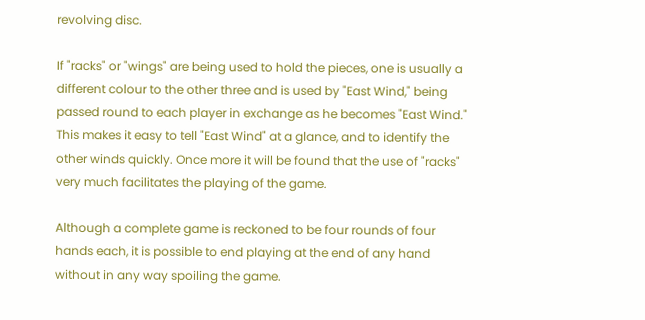revolving disc.

If "racks" or "wings" are being used to hold the pieces, one is usually a different colour to the other three and is used by "East Wind," being passed round to each player in exchange as he becomes "East Wind." This makes it easy to tell "East Wind" at a glance, and to identify the other winds quickly. Once more it will be found that the use of "racks" very much facilitates the playing of the game.

Although a complete game is reckoned to be four rounds of four hands each, it is possible to end playing at the end of any hand without in any way spoiling the game.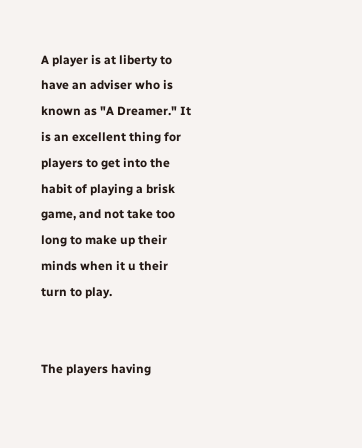A player is at liberty to have an adviser who is known as "A Dreamer." It is an excellent thing for players to get into the habit of playing a brisk game, and not take too long to make up their minds when it u their turn to play.


The players having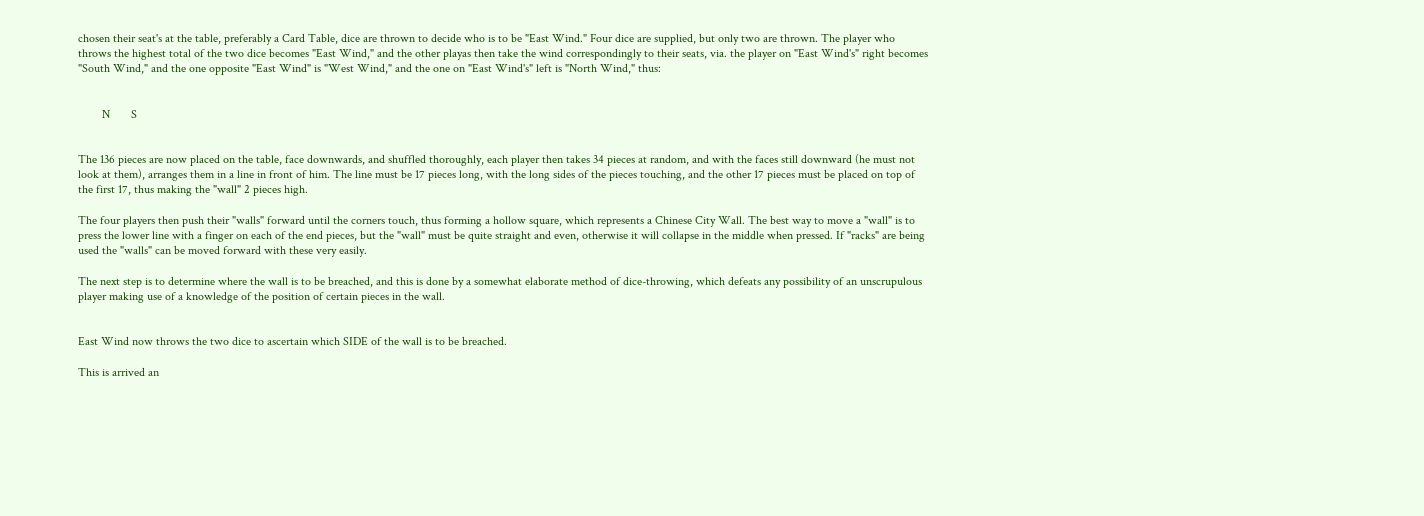chosen their seat's at the table, preferably a Card Table, dice are thrown to decide who is to be "East Wind." Four dice are supplied, but only two are thrown. The player who throws the highest total of the two dice becomes "East Wind," and the other playas then take the wind correspondingly to their seats, via. the player on "East Wind's" right becomes "South Wind," and the one opposite "East Wind" is "West Wind," and the one on "East Wind's" left is "North Wind," thus:


        N       S


The 136 pieces are now placed on the table, face downwards, and shuffled thoroughly, each player then takes 34 pieces at random, and with the faces still downward (he must not look at them), arranges them in a line in front of him. The line must be 17 pieces long, with the long sides of the pieces touching, and the other 17 pieces must be placed on top of the first 17, thus making the "wall" 2 pieces high.

The four players then push their "walls" forward until the corners touch, thus forming a hollow square, which represents a Chinese City Wall. The best way to move a "wall" is to press the lower line with a finger on each of the end pieces, but the "wall" must be quite straight and even, otherwise it will collapse in the middle when pressed. If "racks" are being used the "walls" can be moved forward with these very easily.

The next step is to determine where the wall is to be breached, and this is done by a somewhat elaborate method of dice-throwing, which defeats any possibility of an unscrupulous player making use of a knowledge of the position of certain pieces in the wall.


East Wind now throws the two dice to ascertain which SIDE of the wall is to be breached.

This is arrived an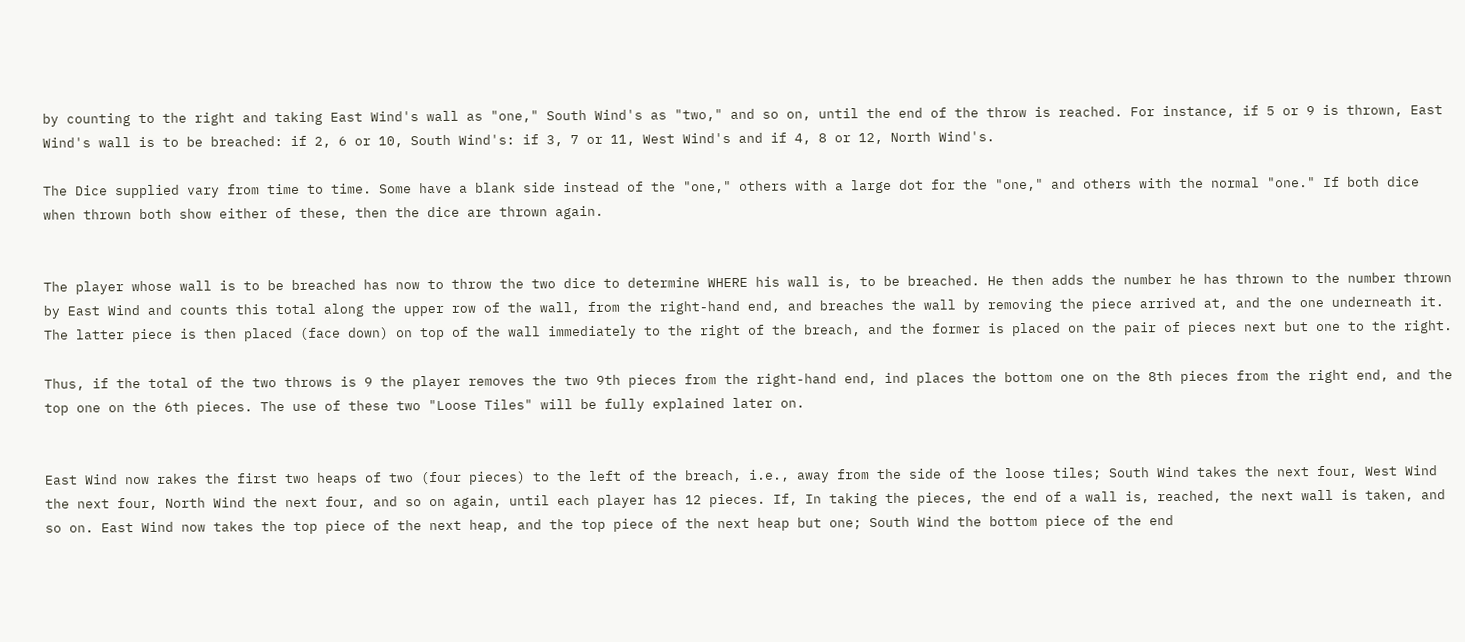by counting to the right and taking East Wind's wall as "one," South Wind's as "two," and so on, until the end of the throw is reached. For instance, if 5 or 9 is thrown, East Wind's wall is to be breached: if 2, 6 or 10, South Wind's: if 3, 7 or 11, West Wind's and if 4, 8 or 12, North Wind's.

The Dice supplied vary from time to time. Some have a blank side instead of the "one," others with a large dot for the "one," and others with the normal "one." If both dice when thrown both show either of these, then the dice are thrown again.


The player whose wall is to be breached has now to throw the two dice to determine WHERE his wall is, to be breached. He then adds the number he has thrown to the number thrown by East Wind and counts this total along the upper row of the wall, from the right-hand end, and breaches the wall by removing the piece arrived at, and the one underneath it. The latter piece is then placed (face down) on top of the wall immediately to the right of the breach, and the former is placed on the pair of pieces next but one to the right.

Thus, if the total of the two throws is 9 the player removes the two 9th pieces from the right-hand end, ind places the bottom one on the 8th pieces from the right end, and the top one on the 6th pieces. The use of these two "Loose Tiles" will be fully explained later on.


East Wind now rakes the first two heaps of two (four pieces) to the left of the breach, i.e., away from the side of the loose tiles; South Wind takes the next four, West Wind the next four, North Wind the next four, and so on again, until each player has 12 pieces. If, In taking the pieces, the end of a wall is, reached, the next wall is taken, and so on. East Wind now takes the top piece of the next heap, and the top piece of the next heap but one; South Wind the bottom piece of the end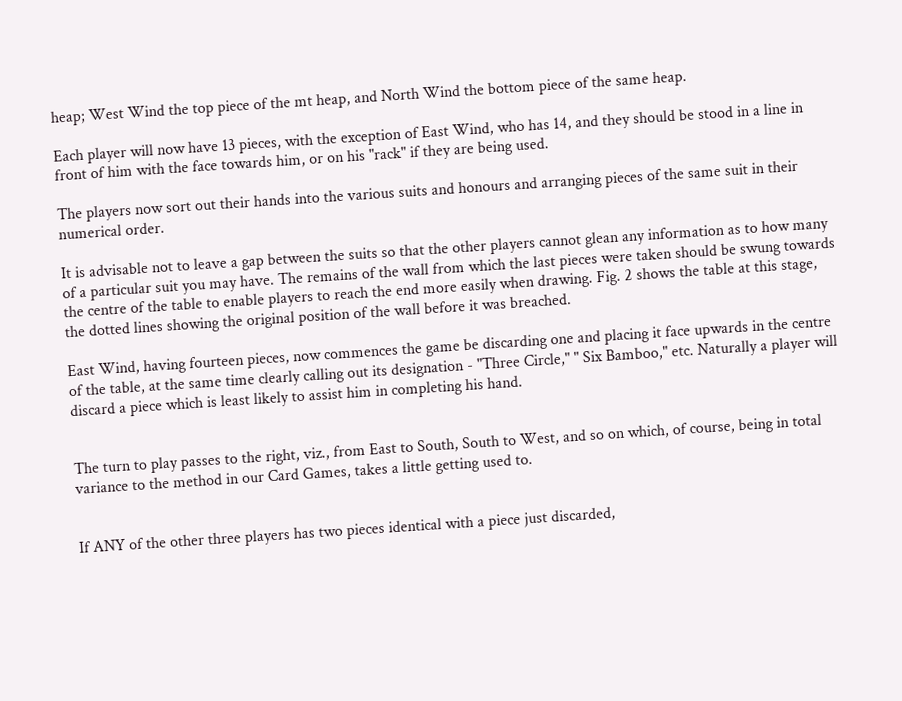heap; West Wind the top piece of the mt heap, and North Wind the bottom piece of the same heap.

Each player will now have 13 pieces, with the exception of East Wind, who has 14, and they should be stood in a line in front of him with the face towards him, or on his "rack" if they are being used.

The players now sort out their hands into the various suits and honours and arranging pieces of the same suit in their numerical order.

It is advisable not to leave a gap between the suits so that the other players cannot glean any information as to how many of a particular suit you may have. The remains of the wall from which the last pieces were taken should be swung towards the centre of the table to enable players to reach the end more easily when drawing. Fig. 2 shows the table at this stage, the dotted lines showing the original position of the wall before it was breached.

East Wind, having fourteen pieces, now commences the game be discarding one and placing it face upwards in the centre of the table, at the same time clearly calling out its designation - "Three Circle," " Six Bamboo," etc. Naturally a player will discard a piece which is least likely to assist him in completing his hand.


The turn to play passes to the right, viz., from East to South, South to West, and so on which, of course, being in total variance to the method in our Card Games, takes a little getting used to.


If ANY of the other three players has two pieces identical with a piece just discarded,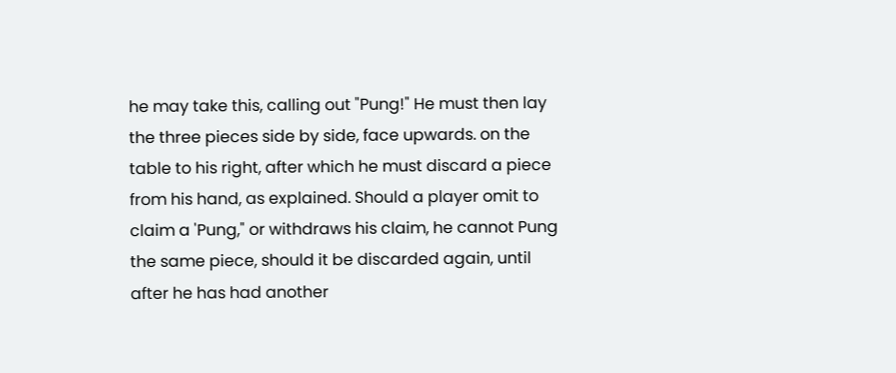he may take this, calling out "Pung!" He must then lay the three pieces side by side, face upwards. on the table to his right, after which he must discard a piece from his hand, as explained. Should a player omit to claim a 'Pung," or withdraws his claim, he cannot Pung the same piece, should it be discarded again, until after he has had another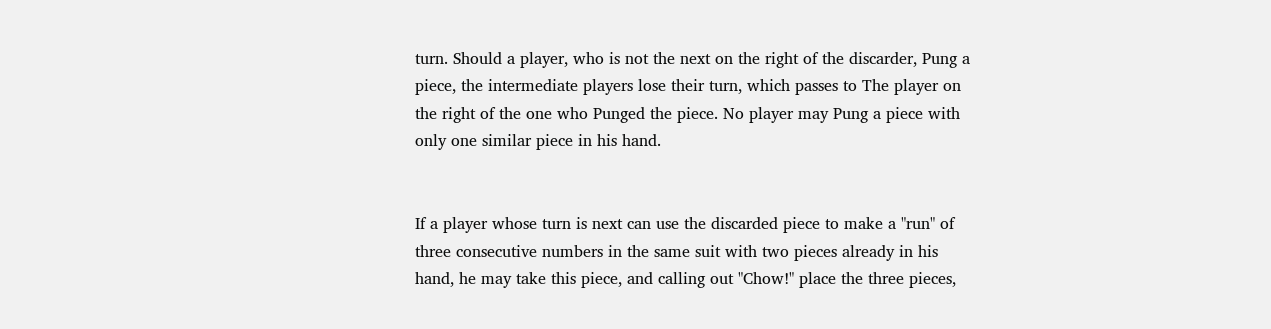turn. Should a player, who is not the next on the right of the discarder, Pung a piece, the intermediate players lose their turn, which passes to The player on the right of the one who Punged the piece. No player may Pung a piece with only one similar piece in his hand.


If a player whose turn is next can use the discarded piece to make a "run" of three consecutive numbers in the same suit with two pieces already in his hand, he may take this piece, and calling out "Chow!" place the three pieces,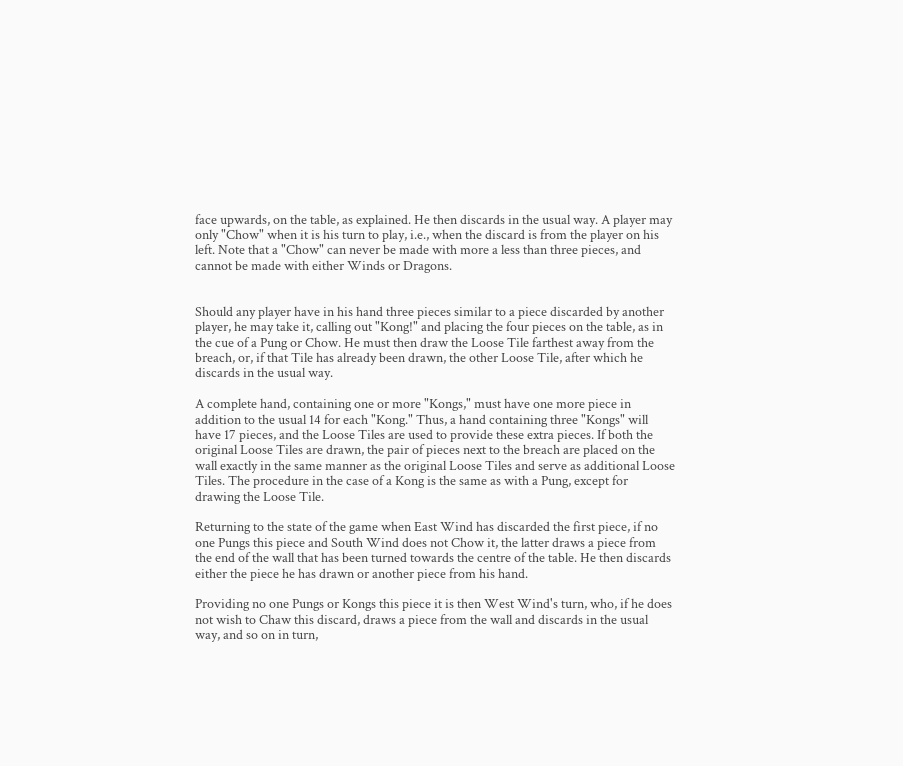face upwards, on the table, as explained. He then discards in the usual way. A player may only "Chow" when it is his turn to play, i.e., when the discard is from the player on his left. Note that a "Chow" can never be made with more a less than three pieces, and cannot be made with either Winds or Dragons.


Should any player have in his hand three pieces similar to a piece discarded by another player, he may take it, calling out "Kong!" and placing the four pieces on the table, as in the cue of a Pung or Chow. He must then draw the Loose Tile farthest away from the breach, or, if that Tile has already been drawn, the other Loose Tile, after which he discards in the usual way.

A complete hand, containing one or more "Kongs," must have one more piece in addition to the usual 14 for each "Kong." Thus, a hand containing three "Kongs" will have 17 pieces, and the Loose Tiles are used to provide these extra pieces. If both the original Loose Tiles are drawn, the pair of pieces next to the breach are placed on the wall exactly in the same manner as the original Loose Tiles and serve as additional Loose Tiles. The procedure in the case of a Kong is the same as with a Pung, except for drawing the Loose Tile.

Returning to the state of the game when East Wind has discarded the first piece, if no one Pungs this piece and South Wind does not Chow it, the latter draws a piece from the end of the wall that has been turned towards the centre of the table. He then discards either the piece he has drawn or another piece from his hand.

Providing no one Pungs or Kongs this piece it is then West Wind's turn, who, if he does not wish to Chaw this discard, draws a piece from the wall and discards in the usual way, and so on in turn,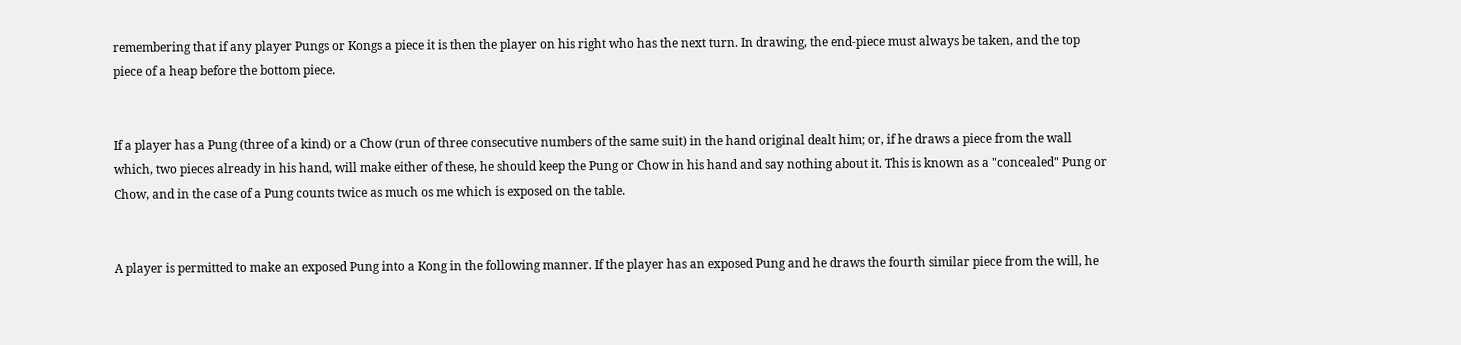remembering that if any player Pungs or Kongs a piece it is then the player on his right who has the next turn. In drawing, the end-piece must always be taken, and the top piece of a heap before the bottom piece.


If a player has a Pung (three of a kind) or a Chow (run of three consecutive numbers of the same suit) in the hand original dealt him; or, if he draws a piece from the wall which, two pieces already in his hand, will make either of these, he should keep the Pung or Chow in his hand and say nothing about it. This is known as a "concealed" Pung or Chow, and in the case of a Pung counts twice as much os me which is exposed on the table.


A player is permitted to make an exposed Pung into a Kong in the following manner. If the player has an exposed Pung and he draws the fourth similar piece from the will, he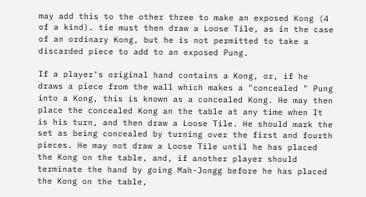may add this to the other three to make an exposed Kong (4 of a kind). tie must then draw a Loose Tile, as in the case of an ordinary Kong, but he is not permitted to take a discarded piece to add to an exposed Pung.

If a player's original hand contains a Kong, or, if he draws a piece from the wall which makes a "concealed " Pung into a Kong, this is known as a concealed Kong. He may then place the concealed Kong an the table at any time when It is his turn, and then draw a Loose Tile. He should mark the set as being concealed by turning over the first and fourth pieces. He may not draw a Loose Tile until he has placed the Kong on the table, and, if another player should terminate the hand by going Mah-Jongg before he has placed the Kong on the table,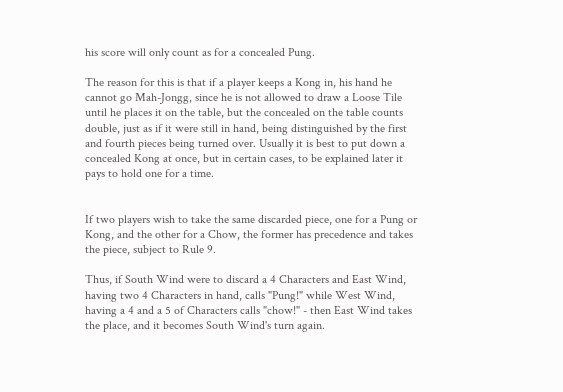his score will only count as for a concealed Pung.

The reason for this is that if a player keeps a Kong in, his hand he cannot go Mah-Jongg, since he is not allowed to draw a Loose Tile until he places it on the table, but the concealed on the table counts double, just as if it were still in hand, being distinguished by the first and fourth pieces being turned over. Usually it is best to put down a concealed Kong at once, but in certain cases, to be explained later it pays to hold one for a time.


If two players wish to take the same discarded piece, one for a Pung or Kong, and the other for a Chow, the former has precedence and takes the piece, subject to Rule 9.

Thus, if South Wind were to discard a 4 Characters and East Wind, having two 4 Characters in hand, calls "Pung!" while West Wind, having a 4 and a 5 of Characters calls "chow!" - then East Wind takes the place, and it becomes South Wind's turn again.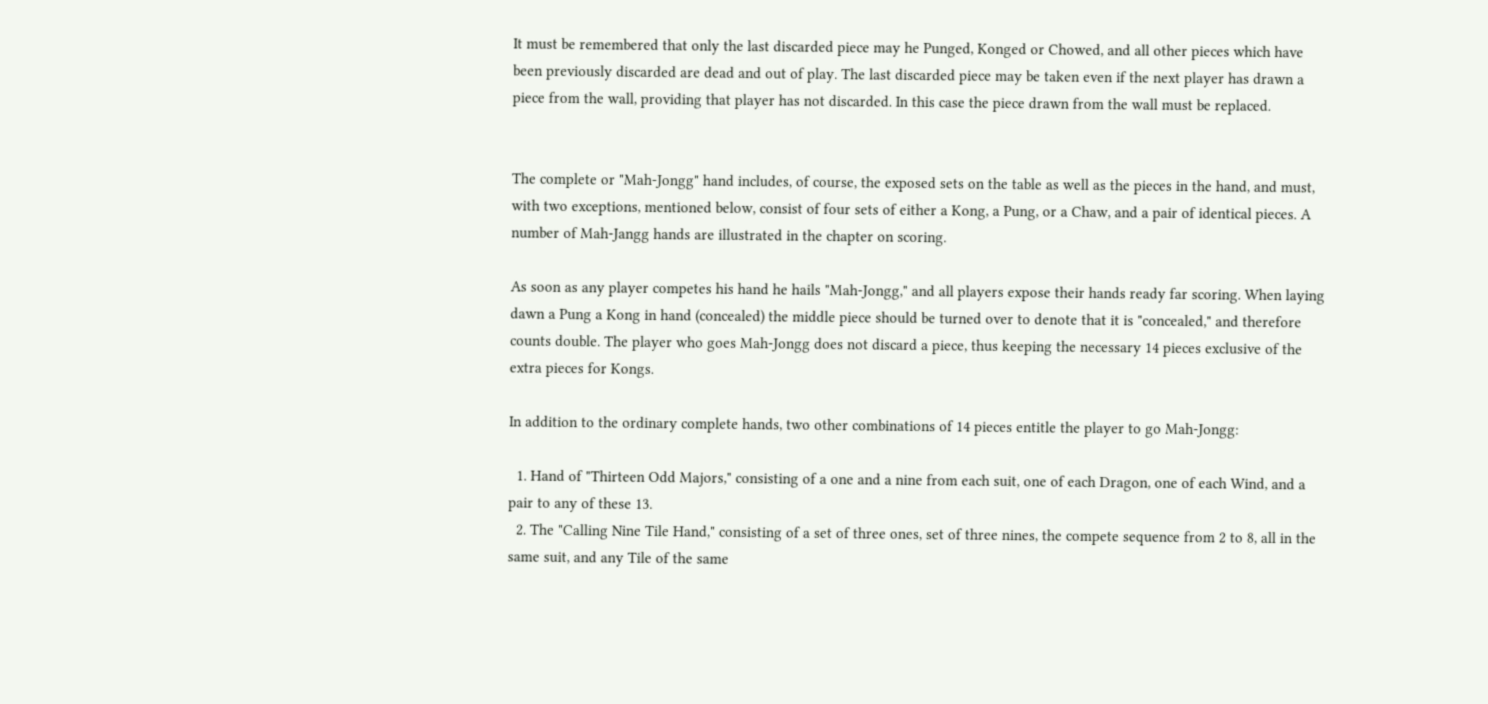It must be remembered that only the last discarded piece may he Punged, Konged or Chowed, and all other pieces which have been previously discarded are dead and out of play. The last discarded piece may be taken even if the next player has drawn a piece from the wall, providing that player has not discarded. In this case the piece drawn from the wall must be replaced.


The complete or "Mah-Jongg" hand includes, of course, the exposed sets on the table as well as the pieces in the hand, and must, with two exceptions, mentioned below, consist of four sets of either a Kong, a Pung, or a Chaw, and a pair of identical pieces. A number of Mah-Jangg hands are illustrated in the chapter on scoring.

As soon as any player competes his hand he hails "Mah-Jongg," and all players expose their hands ready far scoring. When laying dawn a Pung a Kong in hand (concealed) the middle piece should be turned over to denote that it is "concealed," and therefore counts double. The player who goes Mah-Jongg does not discard a piece, thus keeping the necessary 14 pieces exclusive of the extra pieces for Kongs.

In addition to the ordinary complete hands, two other combinations of 14 pieces entitle the player to go Mah-Jongg:

  1. Hand of "Thirteen Odd Majors," consisting of a one and a nine from each suit, one of each Dragon, one of each Wind, and a pair to any of these 13.
  2. The "Calling Nine Tile Hand," consisting of a set of three ones, set of three nines, the compete sequence from 2 to 8, all in the same suit, and any Tile of the same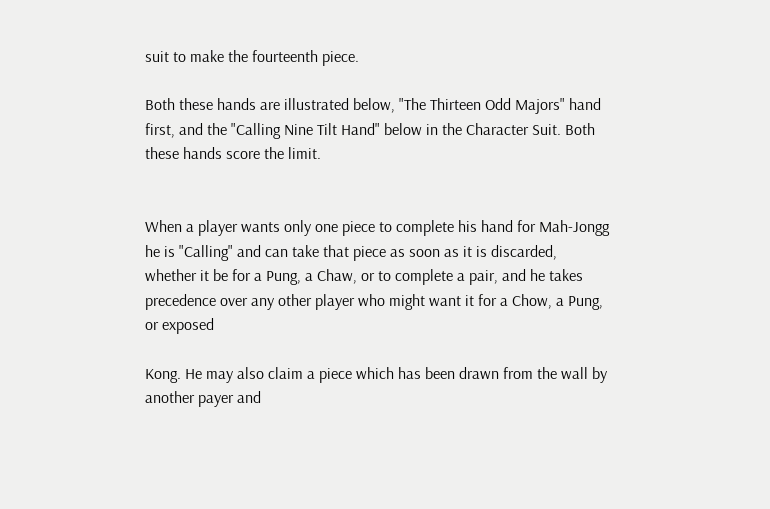suit to make the fourteenth piece.

Both these hands are illustrated below, "The Thirteen Odd Majors" hand first, and the "Calling Nine Tilt Hand" below in the Character Suit. Both these hands score the limit.


When a player wants only one piece to complete his hand for Mah-Jongg he is "Calling" and can take that piece as soon as it is discarded, whether it be for a Pung, a Chaw, or to complete a pair, and he takes precedence over any other player who might want it for a Chow, a Pung, or exposed

Kong. He may also claim a piece which has been drawn from the wall by another payer and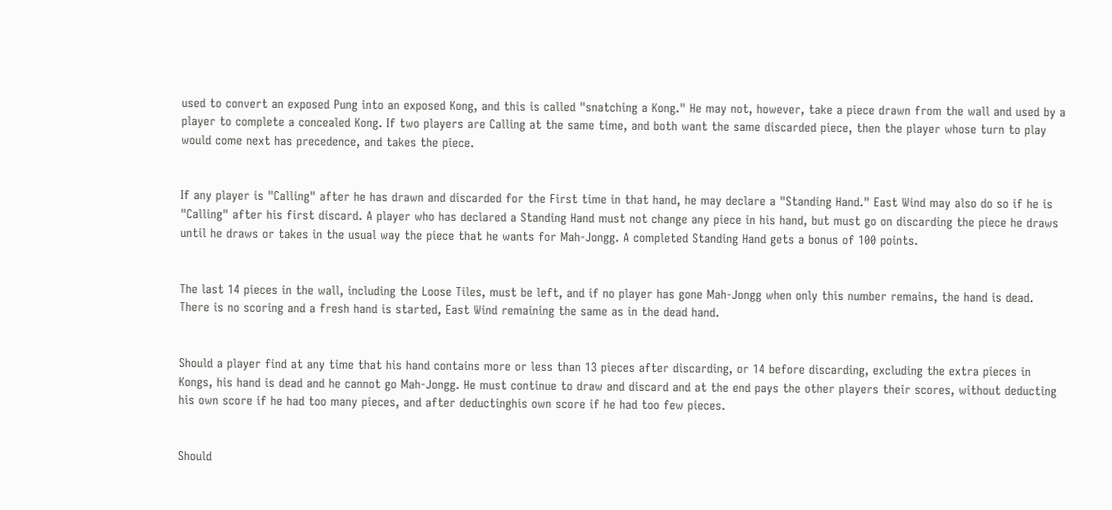used to convert an exposed Pung into an exposed Kong, and this is called "snatching a Kong." He may not, however, take a piece drawn from the wall and used by a player to complete a concealed Kong. If two players are Calling at the same time, and both want the same discarded piece, then the player whose turn to play would come next has precedence, and takes the piece.


If any player is "Calling" after he has drawn and discarded for the First time in that hand, he may declare a "Standing Hand." East Wind may also do so if he is "Calling" after his first discard. A player who has declared a Standing Hand must not change any piece in his hand, but must go on discarding the piece he draws until he draws or takes in the usual way the piece that he wants for Mah-Jongg. A completed Standing Hand gets a bonus of 100 points.


The last 14 pieces in the wall, including the Loose Tiles, must be left, and if no player has gone Mah-Jongg when only this number remains, the hand is dead. There is no scoring and a fresh hand is started, East Wind remaining the same as in the dead hand.


Should a player find at any time that his hand contains more or less than 13 pieces after discarding, or 14 before discarding, excluding the extra pieces in Kongs, his hand is dead and he cannot go Mah-Jongg. He must continue to draw and discard and at the end pays the other players their scores, without deducting his own score if he had too many pieces, and after deductinghis own score if he had too few pieces.


Should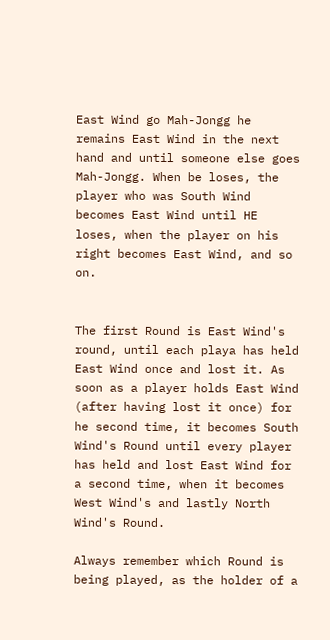East Wind go Mah-Jongg he remains East Wind in the next hand and until someone else goes Mah-Jongg. When be loses, the player who was South Wind becomes East Wind until HE loses, when the player on his right becomes East Wind, and so on.


The first Round is East Wind's round, until each playa has held East Wind once and lost it. As soon as a player holds East Wind (after having lost it once) for he second time, it becomes South Wind's Round until every player has held and lost East Wind for a second time, when it becomes West Wind's and lastly North Wind's Round.

Always remember which Round is being played, as the holder of a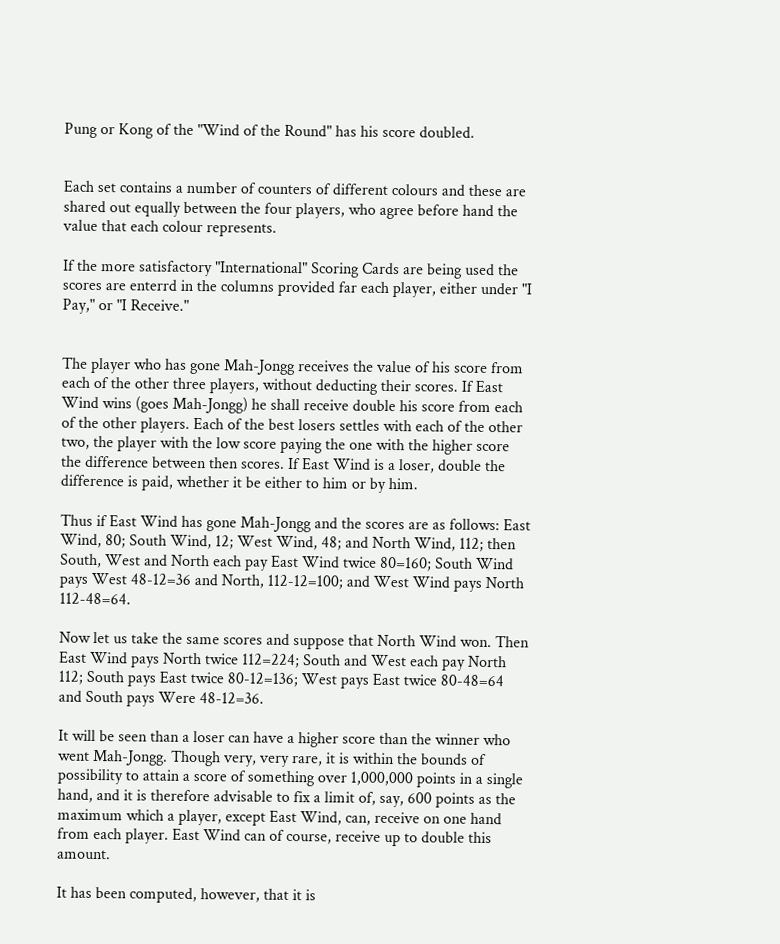Pung or Kong of the "Wind of the Round" has his score doubled.


Each set contains a number of counters of different colours and these are shared out equally between the four players, who agree before hand the value that each colour represents.

If the more satisfactory "International" Scoring Cards are being used the scores are enterrd in the columns provided far each player, either under "I Pay," or "I Receive."


The player who has gone Mah-Jongg receives the value of his score from each of the other three players, without deducting their scores. If East Wind wins (goes Mah-Jongg) he shall receive double his score from each of the other players. Each of the best losers settles with each of the other two, the player with the low score paying the one with the higher score the difference between then scores. If East Wind is a loser, double the difference is paid, whether it be either to him or by him.

Thus if East Wind has gone Mah-Jongg and the scores are as follows: East Wind, 80; South Wind, 12; West Wind, 48; and North Wind, 112; then South, West and North each pay East Wind twice 80=160; South Wind pays West 48-12=36 and North, 112-12=100; and West Wind pays North 112-48=64.

Now let us take the same scores and suppose that North Wind won. Then East Wind pays North twice 112=224; South and West each pay North 112; South pays East twice 80-12=136; West pays East twice 80-48=64 and South pays Were 48-12=36.

It will be seen than a loser can have a higher score than the winner who went Mah-Jongg. Though very, very rare, it is within the bounds of possibility to attain a score of something over 1,000,000 points in a single hand, and it is therefore advisable to fix a limit of, say, 600 points as the maximum which a player, except East Wind, can, receive on one hand from each player. East Wind can of course, receive up to double this amount.

It has been computed, however, that it is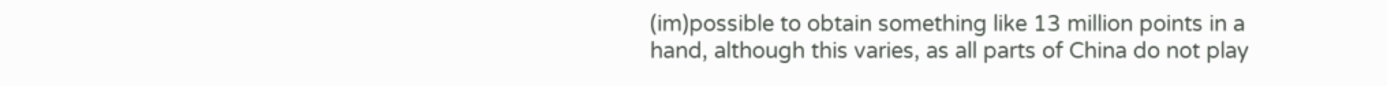(im)possible to obtain something like 13 million points in a hand, although this varies, as all parts of China do not play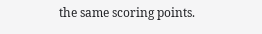the same scoring points.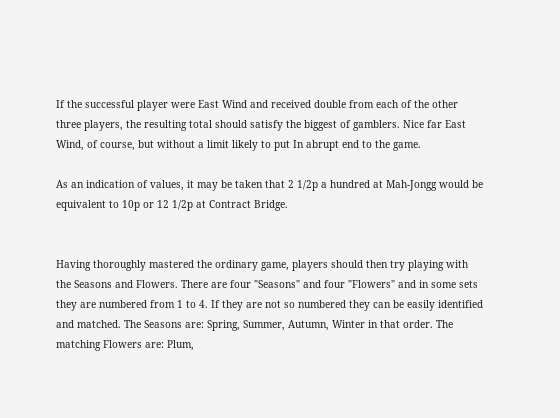If the successful player were East Wind and received double from each of the other three players, the resulting total should satisfy the biggest of gamblers. Nice far East Wind, of course, but without a limit likely to put In abrupt end to the game.

As an indication of values, it may be taken that 2 1/2p a hundred at Mah-Jongg would be equivalent to 10p or 12 1/2p at Contract Bridge.


Having thoroughly mastered the ordinary game, players should then try playing with the Seasons and Flowers. There are four "Seasons" and four "Flowers" and in some sets they are numbered from 1 to 4. If they are not so numbered they can be easily identified and matched. The Seasons are: Spring, Summer, Autumn, Winter in that order. The matching Flowers are: Plum,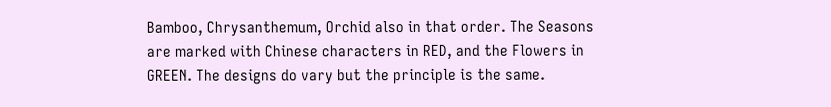Bamboo, Chrysanthemum, Orchid also in that order. The Seasons are marked with Chinese characters in RED, and the Flowers in GREEN. The designs do vary but the principle is the same.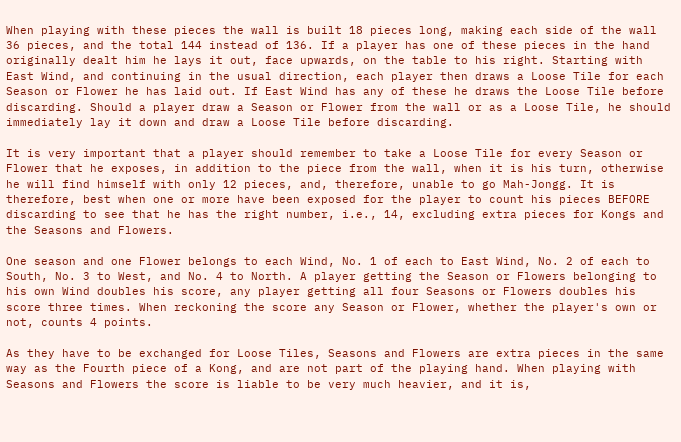When playing with these pieces the wall is built 18 pieces long, making each side of the wall 36 pieces, and the total 144 instead of 136. If a player has one of these pieces in the hand originally dealt him he lays it out, face upwards, on the table to his right. Starting with East Wind, and continuing in the usual direction, each player then draws a Loose Tile for each Season or Flower he has laid out. If East Wind has any of these he draws the Loose Tile before discarding. Should a player draw a Season or Flower from the wall or as a Loose Tile, he should immediately lay it down and draw a Loose Tile before discarding.

It is very important that a player should remember to take a Loose Tile for every Season or Flower that he exposes, in addition to the piece from the wall, when it is his turn, otherwise he will find himself with only 12 pieces, and, therefore, unable to go Mah-Jongg. It is therefore, best when one or more have been exposed for the player to count his pieces BEFORE discarding to see that he has the right number, i.e., 14, excluding extra pieces for Kongs and the Seasons and Flowers.

One season and one Flower belongs to each Wind, No. 1 of each to East Wind, No. 2 of each to South, No. 3 to West, and No. 4 to North. A player getting the Season or Flowers belonging to his own Wind doubles his score, any player getting all four Seasons or Flowers doubles his score three times. When reckoning the score any Season or Flower, whether the player's own or not, counts 4 points.

As they have to be exchanged for Loose Tiles, Seasons and Flowers are extra pieces in the same way as the Fourth piece of a Kong, and are not part of the playing hand. When playing with Seasons and Flowers the score is liable to be very much heavier, and it is,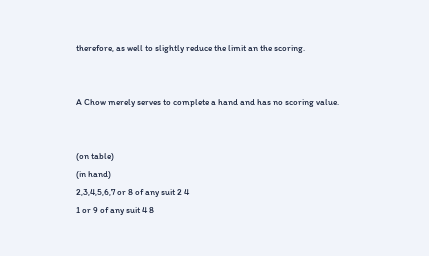therefore, as well to slightly reduce the limit an the scoring.


A Chow merely serves to complete a hand and has no scoring value.


(on table)
(in hand)
2,3,4,5,6,7 or 8 of any suit 2 4
1 or 9 of any suit 4 8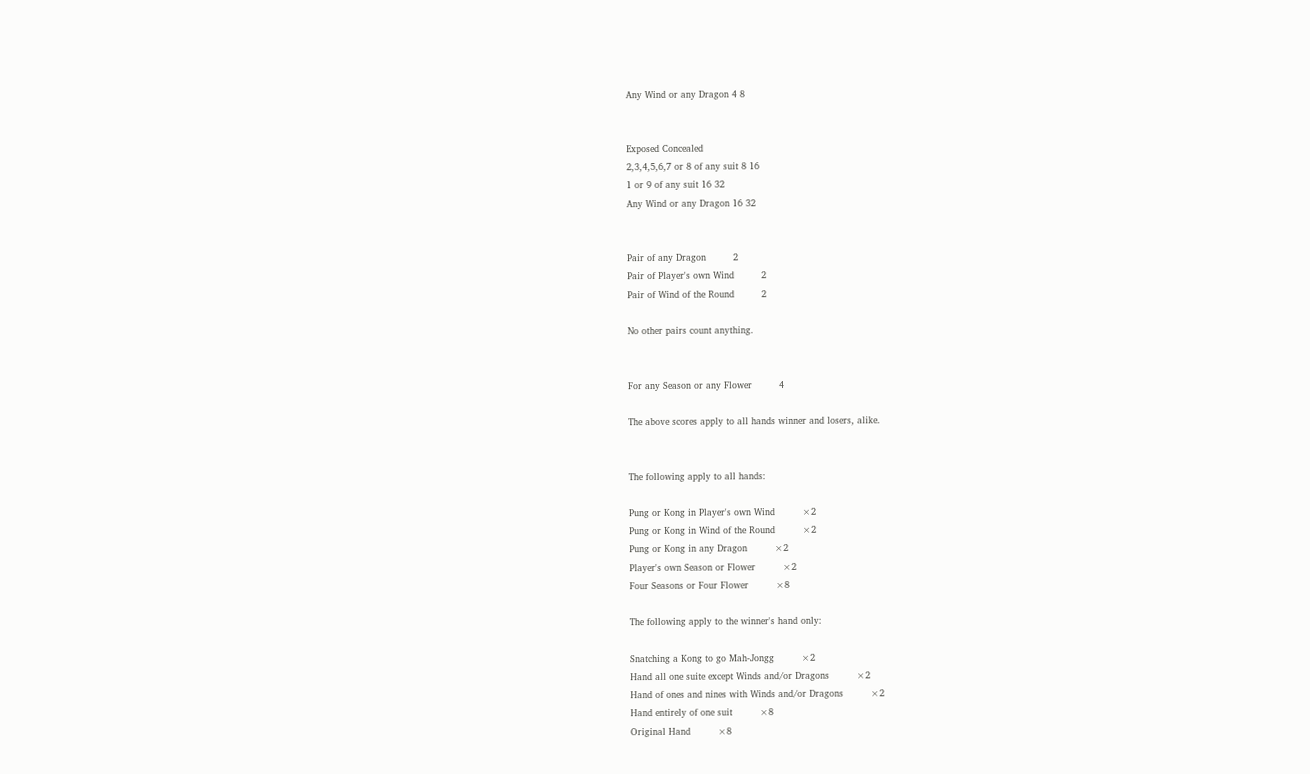Any Wind or any Dragon 4 8


Exposed Concealed
2,3,4,5,6,7 or 8 of any suit 8 16
1 or 9 of any suit 16 32
Any Wind or any Dragon 16 32


Pair of any Dragon         2
Pair of Player's own Wind         2
Pair of Wind of the Round         2

No other pairs count anything.


For any Season or any Flower         4

The above scores apply to all hands winner and losers, alike.


The following apply to all hands:

Pung or Kong in Player's own Wind         ×2
Pung or Kong in Wind of the Round         ×2
Pung or Kong in any Dragon         ×2
Player's own Season or Flower         ×2
Four Seasons or Four Flower         ×8

The following apply to the winner's hand only:

Snatching a Kong to go Mah-Jongg         ×2
Hand all one suite except Winds and/or Dragons         ×2
Hand of ones and nines with Winds and/or Dragons         ×2
Hand entirely of one suit         ×8
Original Hand         ×8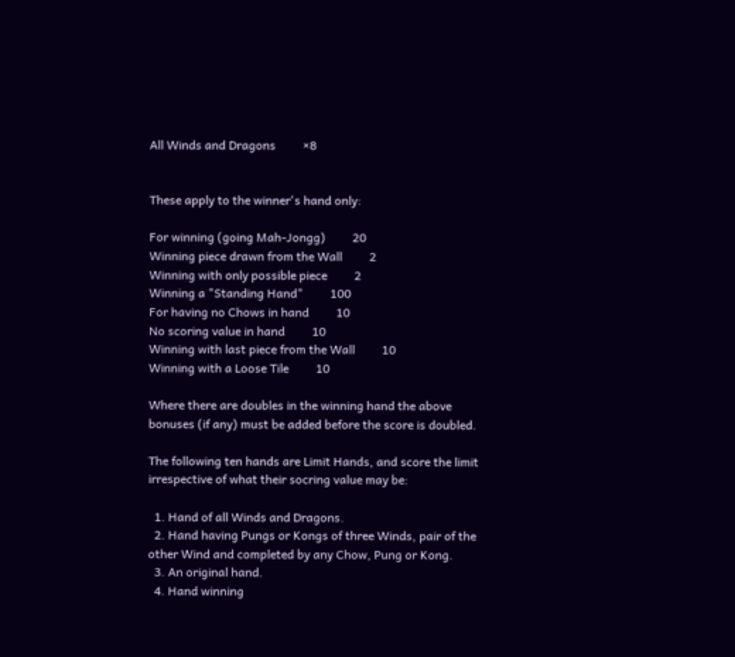All Winds and Dragons         ×8


These apply to the winner's hand only:

For winning (going Mah-Jongg)         20
Winning piece drawn from the Wall         2
Winning with only possible piece         2
Winning a "Standing Hand"         100
For having no Chows in hand         10
No scoring value in hand         10
Winning with last piece from the Wall         10
Winning with a Loose Tile         10

Where there are doubles in the winning hand the above bonuses (if any) must be added before the score is doubled.

The following ten hands are Limit Hands, and score the limit irrespective of what their socring value may be:

  1. Hand of all Winds and Dragons.
  2. Hand having Pungs or Kongs of three Winds, pair of the other Wind and completed by any Chow, Pung or Kong.
  3. An original hand.
  4. Hand winning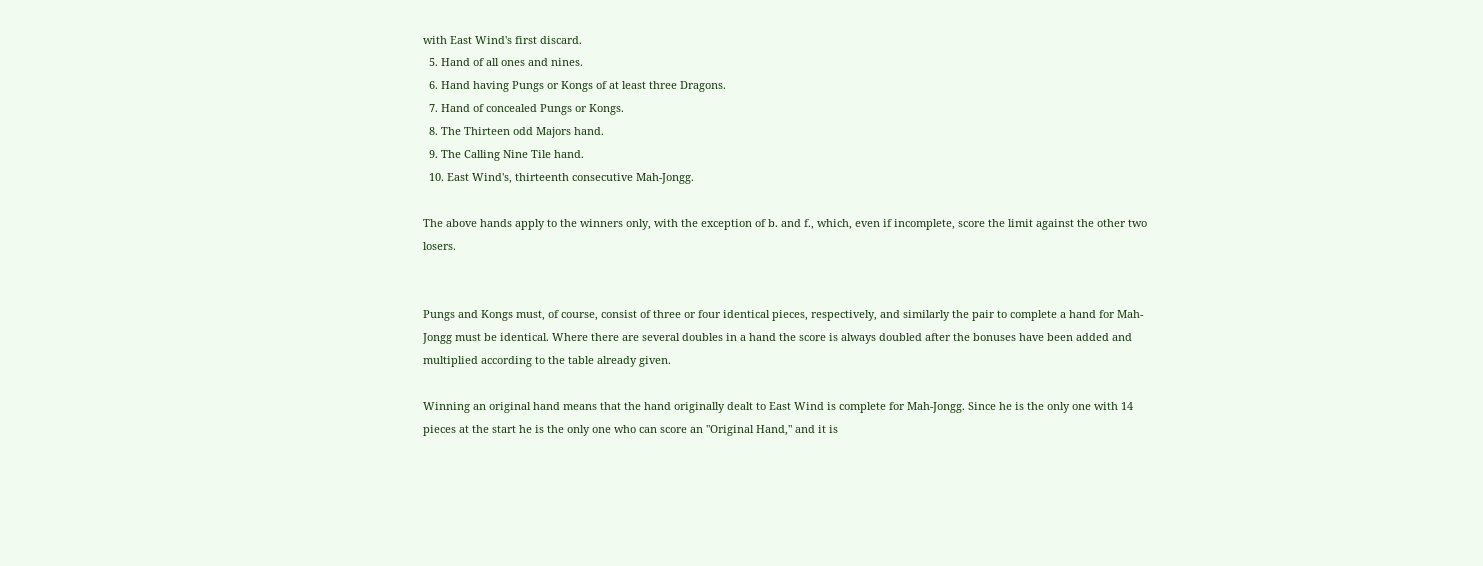with East Wind's first discard.
  5. Hand of all ones and nines.
  6. Hand having Pungs or Kongs of at least three Dragons.
  7. Hand of concealed Pungs or Kongs.
  8. The Thirteen odd Majors hand.
  9. The Calling Nine Tile hand.
  10. East Wind's, thirteenth consecutive Mah-Jongg.

The above hands apply to the winners only, with the exception of b. and f., which, even if incomplete, score the limit against the other two losers.


Pungs and Kongs must, of course, consist of three or four identical pieces, respectively, and similarly the pair to complete a hand for Mah-Jongg must be identical. Where there are several doubles in a hand the score is always doubled after the bonuses have been added and multiplied according to the table already given.

Winning an original hand means that the hand originally dealt to East Wind is complete for Mah-Jongg. Since he is the only one with 14 pieces at the start he is the only one who can score an "Original Hand," and it is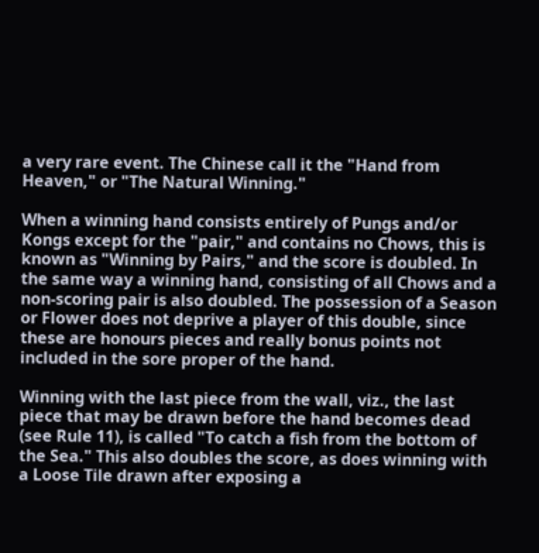a very rare event. The Chinese call it the "Hand from Heaven," or "The Natural Winning."

When a winning hand consists entirely of Pungs and/or Kongs except for the "pair," and contains no Chows, this is known as "Winning by Pairs," and the score is doubled. In the same way a winning hand, consisting of all Chows and a non-scoring pair is also doubled. The possession of a Season or Flower does not deprive a player of this double, since these are honours pieces and really bonus points not included in the sore proper of the hand.

Winning with the last piece from the wall, viz., the last piece that may be drawn before the hand becomes dead (see Rule 11), is called "To catch a fish from the bottom of the Sea." This also doubles the score, as does winning with a Loose Tile drawn after exposing a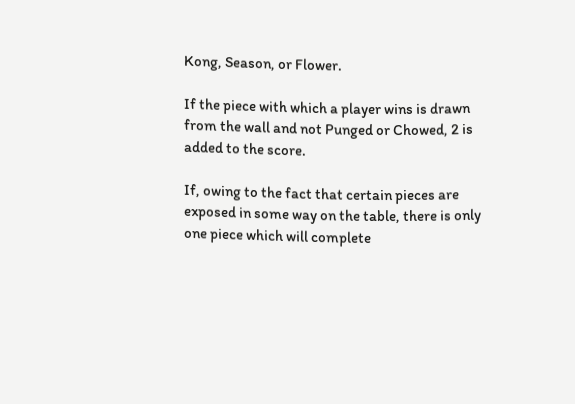Kong, Season, or Flower.

If the piece with which a player wins is drawn from the wall and not Punged or Chowed, 2 is added to the score.

If, owing to the fact that certain pieces are exposed in some way on the table, there is only one piece which will complete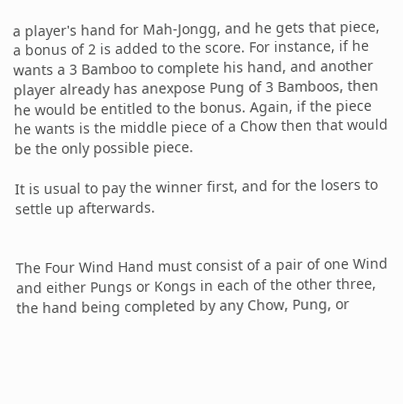a player's hand for Mah-Jongg, and he gets that piece, a bonus of 2 is added to the score. For instance, if he wants a 3 Bamboo to complete his hand, and another player already has anexpose Pung of 3 Bamboos, then he would be entitled to the bonus. Again, if the piece he wants is the middle piece of a Chow then that would be the only possible piece.

It is usual to pay the winner first, and for the losers to settle up afterwards.


The Four Wind Hand must consist of a pair of one Wind and either Pungs or Kongs in each of the other three, the hand being completed by any Chow, Pung, or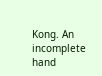Kong. An incomplete hand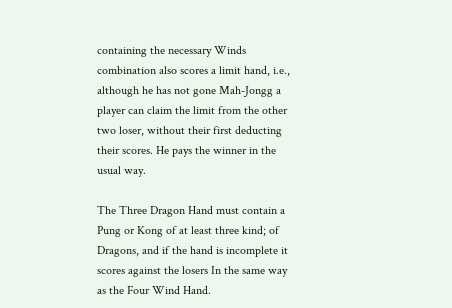containing the necessary Winds combination also scores a limit hand, i.e., although he has not gone Mah-Jongg a player can claim the limit from the other two loser, without their first deducting their scores. He pays the winner in the usual way.

The Three Dragon Hand must contain a Pung or Kong of at least three kind; of Dragons, and if the hand is incomplete it scores against the losers In the same way as the Four Wind Hand.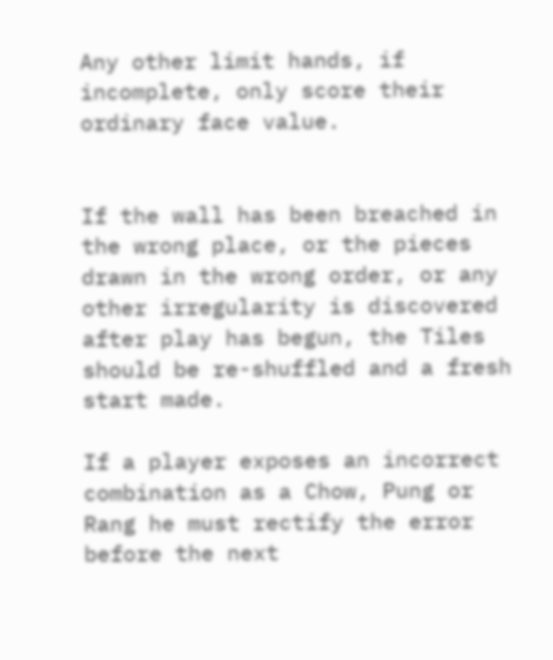Any other limit hands, if incomplete, only score their ordinary face value.


If the wall has been breached in the wrong place, or the pieces drawn in the wrong order, or any other irregularity is discovered after play has begun, the Tiles should be re-shuffled and a fresh start made.

If a player exposes an incorrect combination as a Chow, Pung or Rang he must rectify the error before the next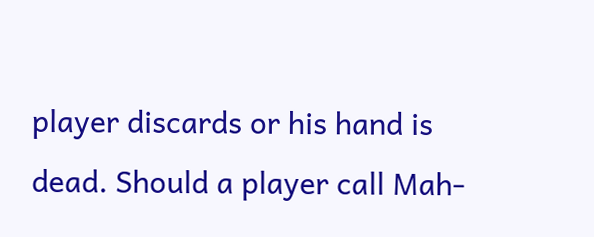player discards or his hand is dead. Should a player call Mah-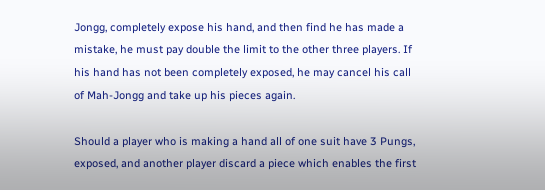Jongg, completely expose his hand, and then find he has made a mistake, he must pay double the limit to the other three players. If his hand has not been completely exposed, he may cancel his call of Mah-Jongg and take up his pieces again.

Should a player who is making a hand all of one suit have 3 Pungs, exposed, and another player discard a piece which enables the first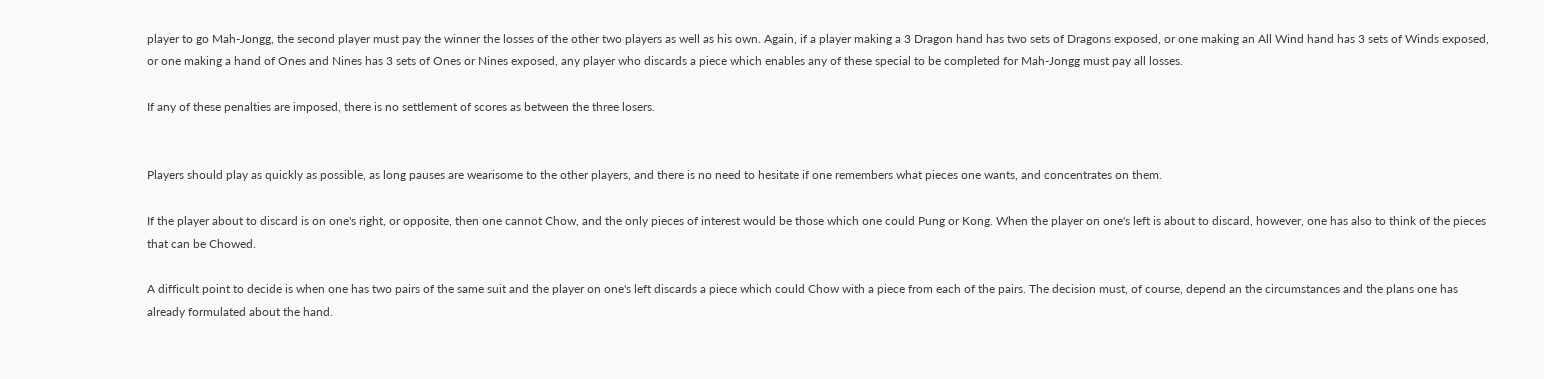player to go Mah-Jongg, the second player must pay the winner the losses of the other two players as well as his own. Again, if a player making a 3 Dragon hand has two sets of Dragons exposed, or one making an All Wind hand has 3 sets of Winds exposed, or one making a hand of Ones and Nines has 3 sets of Ones or Nines exposed, any player who discards a piece which enables any of these special to be completed for Mah-Jongg must pay all losses.

If any of these penalties are imposed, there is no settlement of scores as between the three losers.


Players should play as quickly as possible, as long pauses are wearisome to the other players, and there is no need to hesitate if one remembers what pieces one wants, and concentrates on them.

If the player about to discard is on one's right, or opposite, then one cannot Chow, and the only pieces of interest would be those which one could Pung or Kong. When the player on one's left is about to discard, however, one has also to think of the pieces that can be Chowed.

A difficult point to decide is when one has two pairs of the same suit and the player on one's left discards a piece which could Chow with a piece from each of the pairs. The decision must, of course, depend an the circumstances and the plans one has already formulated about the hand.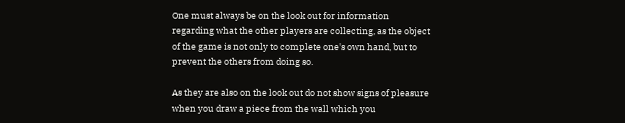One must always be on the look out for information regarding what the other players are collecting, as the object of the game is not only to complete one's own hand, but to prevent the others from doing so.

As they are also on the look out do not show signs of pleasure when you draw a piece from the wall which you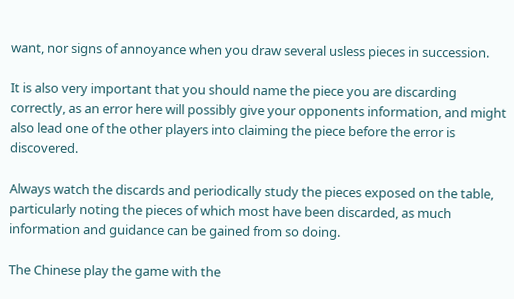want, nor signs of annoyance when you draw several usless pieces in succession.

It is also very important that you should name the piece you are discarding correctly, as an error here will possibly give your opponents information, and might also lead one of the other players into claiming the piece before the error is discovered.

Always watch the discards and periodically study the pieces exposed on the table, particularly noting the pieces of which most have been discarded, as much information and guidance can be gained from so doing.

The Chinese play the game with the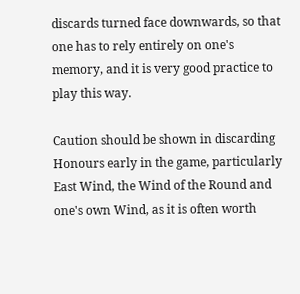discards turned face downwards, so that one has to rely entirely on one's memory, and it is very good practice to play this way.

Caution should be shown in discarding Honours early in the game, particularly East Wind, the Wind of the Round and one's own Wind, as it is often worth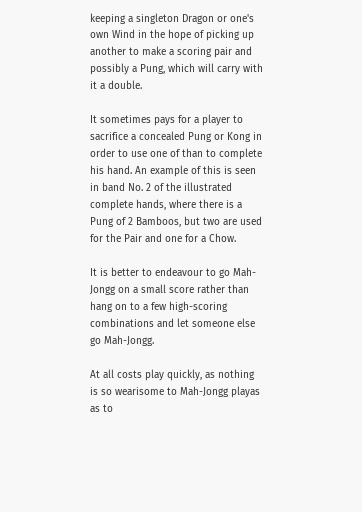keeping a singleton Dragon or one's own Wind in the hope of picking up another to make a scoring pair and possibly a Pung, which will carry with it a double.

It sometimes pays for a player to sacrifice a concealed Pung or Kong in order to use one of than to complete his hand. An example of this is seen in band No. 2 of the illustrated complete hands, where there is a Pung of 2 Bamboos, but two are used for the Pair and one for a Chow.

It is better to endeavour to go Mah-Jongg on a small score rather than hang on to a few high-scoring combinations and let someone else go Mah-Jongg.

At all costs play quickly, as nothing is so wearisome to Mah-Jongg playas as to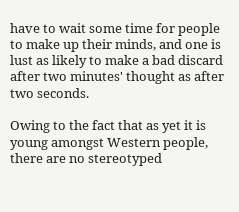have to wait some time for people to make up their minds, and one is lust as likely to make a bad discard after two minutes' thought as after two seconds.

Owing to the fact that as yet it is young amongst Western people, there are no stereotyped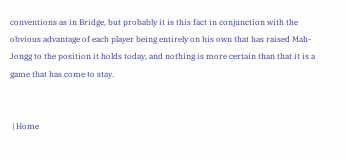conventions as in Bridge, but probably it is this fact in conjunction with the obvious advantage of each player being entirely on his own that has raised Mah-Jongg to the position it holds today, and nothing is more certain than that it is a game that has come to stay.


 | Home